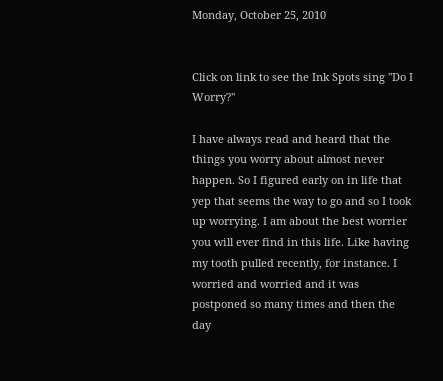Monday, October 25, 2010


Click on link to see the Ink Spots sing "Do I Worry?"

I have always read and heard that the things you worry about almost never happen. So I figured early on in life that yep that seems the way to go and so I took up worrying. I am about the best worrier you will ever find in this life. Like having my tooth pulled recently, for instance. I worried and worried and it was postponed so many times and then the day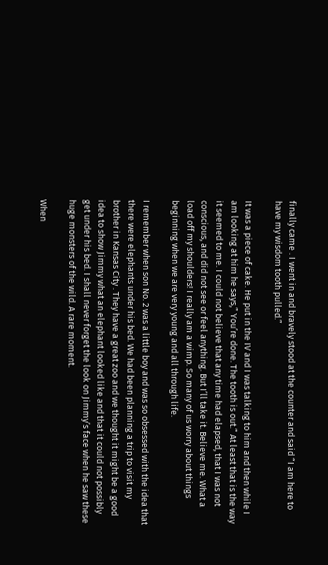finally came . I went in and bravely stood at the counter and said “I am here to have my wisdom tooth pulled.”

It was a piece of cake. He put in the IV and I was talking to him and then while I am looking at him he says,” You’re done. The tooth is out.” At least that is the way it seemed to me. I could not believe that any time had elapsed, that I was not conscious, and did not see or feel anything. But I’ll take it. Believe me. What a load off my shoulders! I really am a wimp. So many of us worry about things beginning when we are very young and all through life.

I remember when son No. 2 was a little boy and was so obsessed with the idea that there were elephants under his bed. We had been planning a trip to visit my brother in Kansas City . They have a great zoo and we thought it might be a good idea to show Jimmy what an elephant looked like and that it could not possibly get under his bed. I shall never forget the look on Jimmy’s face when he saw these huge monsters of the wild. A rare moment.

When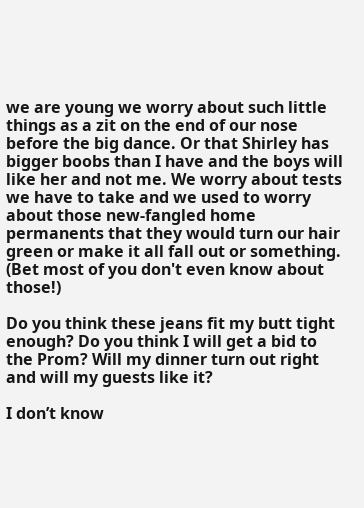we are young we worry about such little things as a zit on the end of our nose before the big dance. Or that Shirley has bigger boobs than I have and the boys will like her and not me. We worry about tests we have to take and we used to worry about those new-fangled home permanents that they would turn our hair green or make it all fall out or something. (Bet most of you don't even know about those!)

Do you think these jeans fit my butt tight enough? Do you think I will get a bid to the Prom? Will my dinner turn out right and will my guests like it?

I don’t know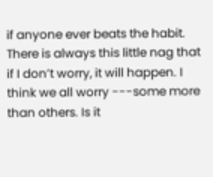if anyone ever beats the habit. There is always this little nag that if I don’t worry, it will happen. I think we all worry ---some more than others. Is it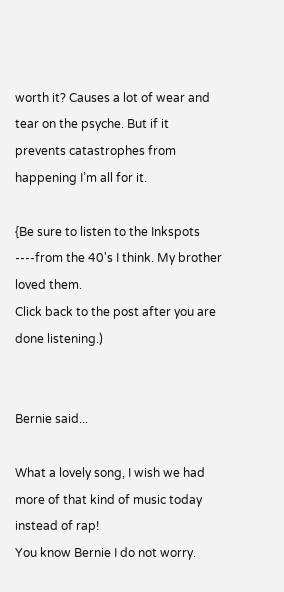worth it? Causes a lot of wear and tear on the psyche. But if it prevents catastrophes from happening I’m all for it.

{Be sure to listen to the Inkspots ----from the 40's I think. My brother loved them.
Click back to the post after you are done listening.)


Bernie said...

What a lovely song, I wish we had more of that kind of music today instead of rap!
You know Bernie I do not worry.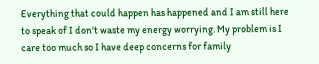Everything that could happen has happened and I am still here to speak of I don't waste my energy worrying. My problem is I care too much so I have deep concerns for family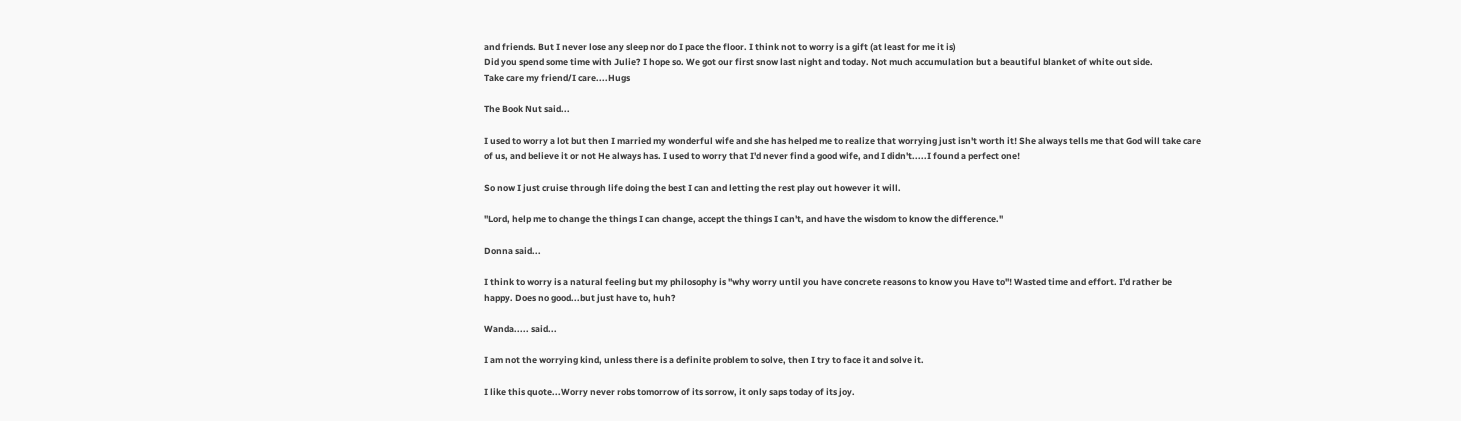and friends. But I never lose any sleep nor do I pace the floor. I think not to worry is a gift (at least for me it is)
Did you spend some time with Julie? I hope so. We got our first snow last night and today. Not much accumulation but a beautiful blanket of white out side.
Take care my friend/I care....Hugs

The Book Nut said...

I used to worry a lot but then I married my wonderful wife and she has helped me to realize that worrying just isn't worth it! She always tells me that God will take care of us, and believe it or not He always has. I used to worry that I'd never find a good wife, and I didn't.....I found a perfect one!

So now I just cruise through life doing the best I can and letting the rest play out however it will.

"Lord, help me to change the things I can change, accept the things I can't, and have the wisdom to know the difference."

Donna said...

I think to worry is a natural feeling but my philosophy is "why worry until you have concrete reasons to know you Have to"! Wasted time and effort. I'd rather be happy. Does no good...but just have to, huh?

Wanda..... said...

I am not the worrying kind, unless there is a definite problem to solve, then I try to face it and solve it.

I like this quote...Worry never robs tomorrow of its sorrow, it only saps today of its joy.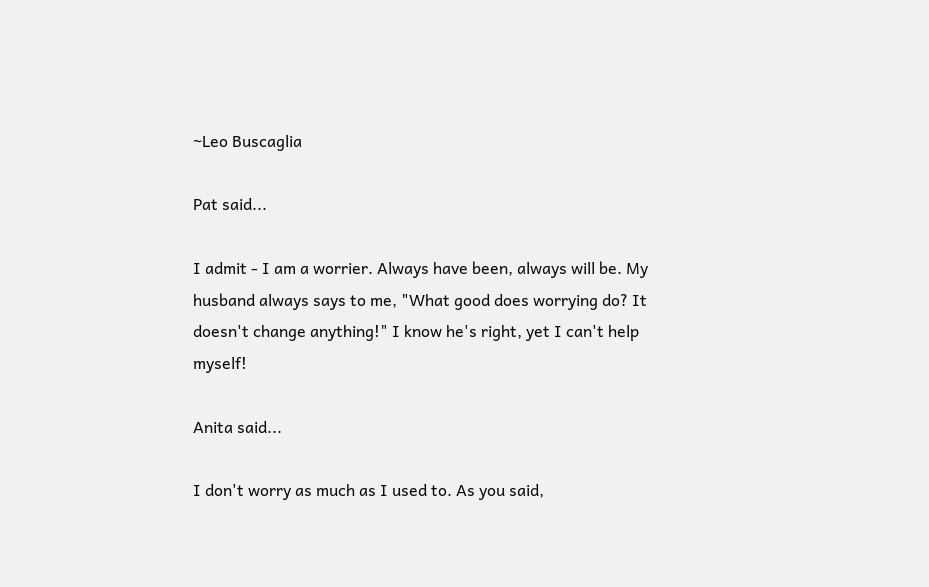~Leo Buscaglia

Pat said...

I admit - I am a worrier. Always have been, always will be. My husband always says to me, "What good does worrying do? It doesn't change anything!" I know he's right, yet I can't help myself!

Anita said...

I don't worry as much as I used to. As you said,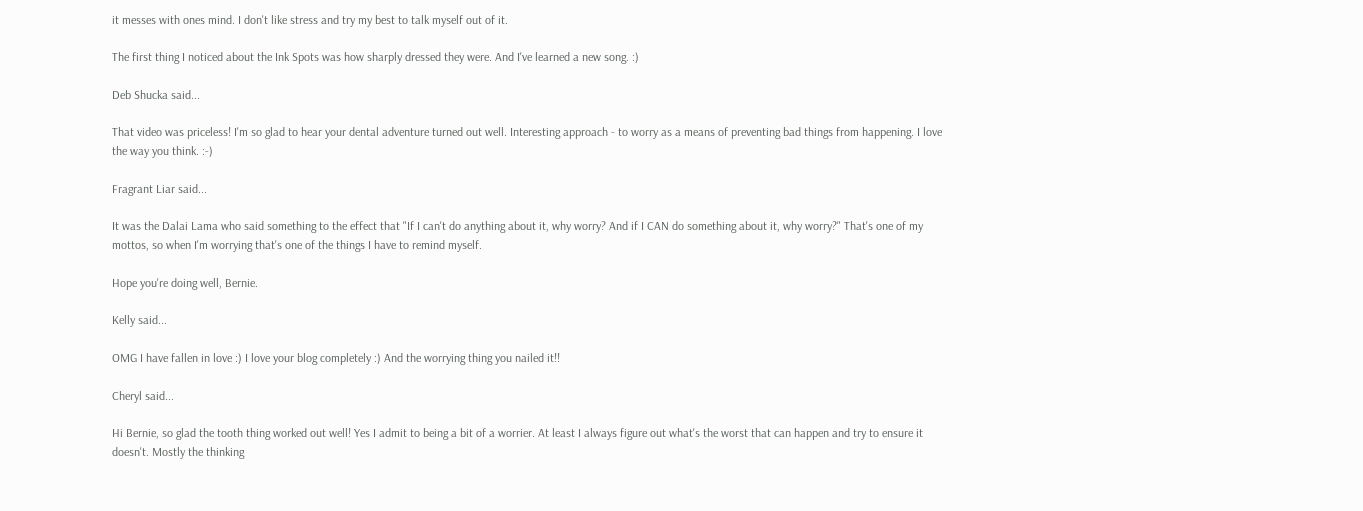it messes with ones mind. I don't like stress and try my best to talk myself out of it.

The first thing I noticed about the Ink Spots was how sharply dressed they were. And I've learned a new song. :)

Deb Shucka said...

That video was priceless! I'm so glad to hear your dental adventure turned out well. Interesting approach - to worry as a means of preventing bad things from happening. I love the way you think. :-)

Fragrant Liar said...

It was the Dalai Lama who said something to the effect that "If I can't do anything about it, why worry? And if I CAN do something about it, why worry?" That's one of my mottos, so when I'm worrying that's one of the things I have to remind myself.

Hope you're doing well, Bernie.

Kelly said...

OMG I have fallen in love :) I love your blog completely :) And the worrying thing you nailed it!!

Cheryl said...

Hi Bernie, so glad the tooth thing worked out well! Yes I admit to being a bit of a worrier. At least I always figure out what's the worst that can happen and try to ensure it doesn't. Mostly the thinking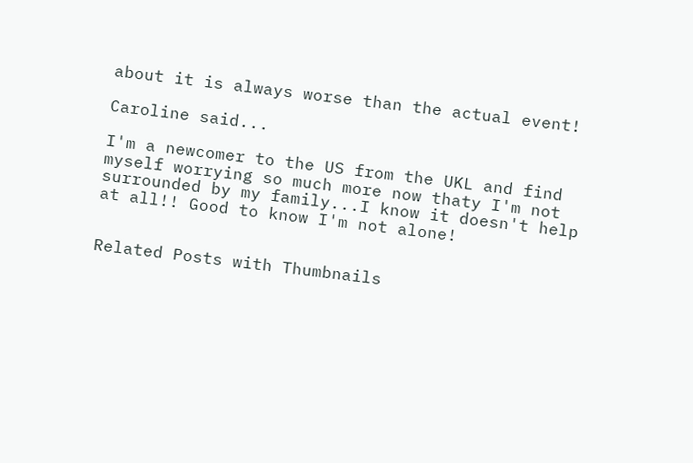about it is always worse than the actual event!

Caroline said...

I'm a newcomer to the US from the UKL and find myself worrying so much more now thaty I'm not surrounded by my family...I know it doesn't help at all!! Good to know I'm not alone!


Related Posts with Thumbnails